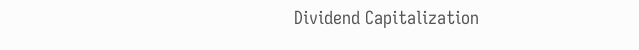Dividend Capitalization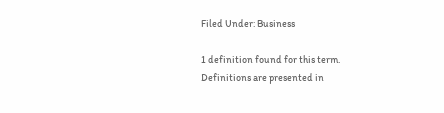Filed Under: Business

1 definition found for this term.
Definitions are presented in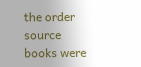the order source books were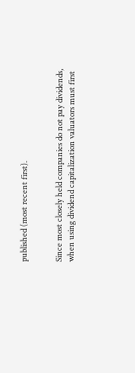published (most recent first).


Since most closely held companies do not pay dividends, when using dividend capitalization valuators must first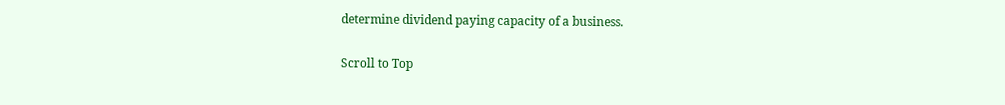determine dividend paying capacity of a business.

Scroll to Top